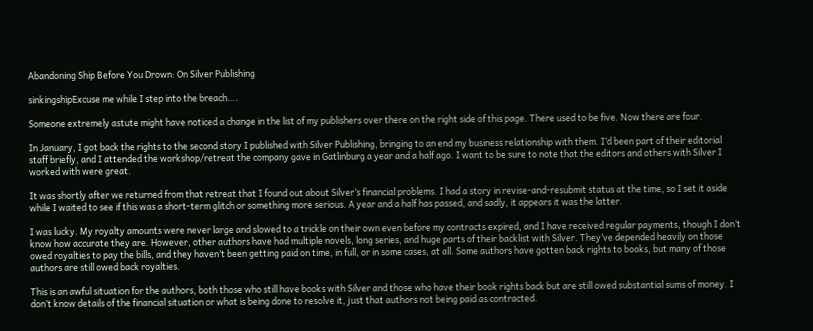Abandoning Ship Before You Drown: On Silver Publishing

sinkingshipExcuse me while I step into the breach….

Someone extremely astute might have noticed a change in the list of my publishers over there on the right side of this page. There used to be five. Now there are four.

In January, I got back the rights to the second story I published with Silver Publishing, bringing to an end my business relationship with them. I’d been part of their editorial staff briefly, and I attended the workshop/retreat the company gave in Gatlinburg a year and a half ago. I want to be sure to note that the editors and others with Silver I worked with were great.

It was shortly after we returned from that retreat that I found out about Silver’s financial problems. I had a story in revise-and-resubmit status at the time, so I set it aside while I waited to see if this was a short-term glitch or something more serious. A year and a half has passed, and sadly, it appears it was the latter.

I was lucky. My royalty amounts were never large and slowed to a trickle on their own even before my contracts expired, and I have received regular payments, though I don’t know how accurate they are. However, other authors have had multiple novels, long series, and huge parts of their backlist with Silver. They’ve depended heavily on those owed royalties to pay the bills, and they haven’t been getting paid on time, in full, or in some cases, at all. Some authors have gotten back rights to books, but many of those authors are still owed back royalties.

This is an awful situation for the authors, both those who still have books with Silver and those who have their book rights back but are still owed substantial sums of money. I don’t know details of the financial situation or what is being done to resolve it, just that authors not being paid as contracted.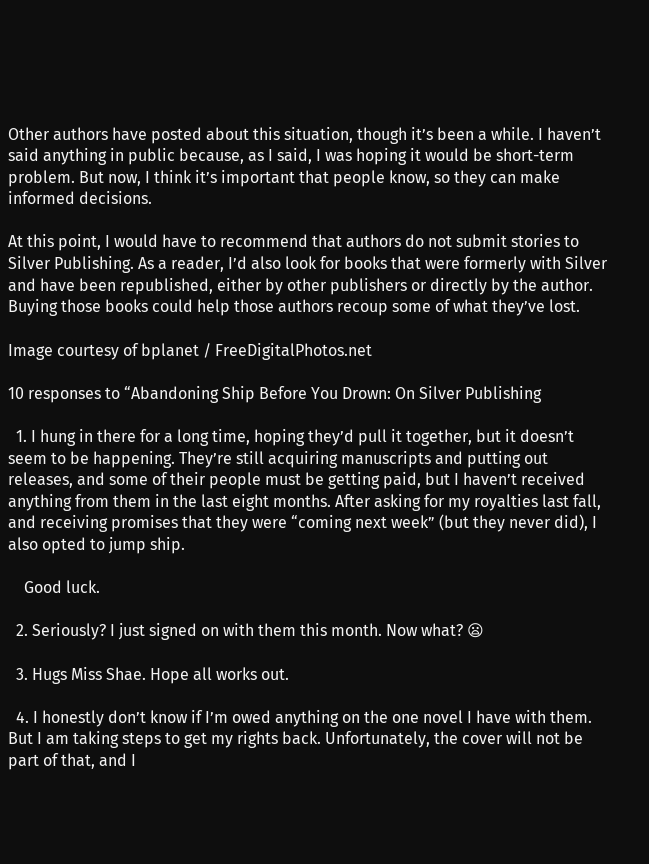Other authors have posted about this situation, though it’s been a while. I haven’t said anything in public because, as I said, I was hoping it would be short-term problem. But now, I think it’s important that people know, so they can make informed decisions.

At this point, I would have to recommend that authors do not submit stories to Silver Publishing. As a reader, I’d also look for books that were formerly with Silver and have been republished, either by other publishers or directly by the author. Buying those books could help those authors recoup some of what they’ve lost.

Image courtesy of bplanet / FreeDigitalPhotos.net

10 responses to “Abandoning Ship Before You Drown: On Silver Publishing

  1. I hung in there for a long time, hoping they’d pull it together, but it doesn’t seem to be happening. They’re still acquiring manuscripts and putting out releases, and some of their people must be getting paid, but I haven’t received anything from them in the last eight months. After asking for my royalties last fall, and receiving promises that they were “coming next week” (but they never did), I also opted to jump ship.

    Good luck.

  2. Seriously? I just signed on with them this month. Now what? 😦

  3. Hugs Miss Shae. Hope all works out.

  4. I honestly don’t know if I’m owed anything on the one novel I have with them. But I am taking steps to get my rights back. Unfortunately, the cover will not be part of that, and I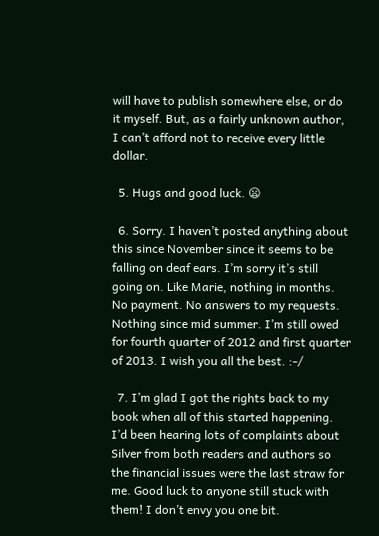will have to publish somewhere else, or do it myself. But, as a fairly unknown author, I can’t afford not to receive every little dollar.

  5. Hugs and good luck. 😦

  6. Sorry. I haven’t posted anything about this since November since it seems to be falling on deaf ears. I’m sorry it’s still going on. Like Marie, nothing in months. No payment. No answers to my requests. Nothing since mid summer. I’m still owed for fourth quarter of 2012 and first quarter of 2013. I wish you all the best. :-/

  7. I’m glad I got the rights back to my book when all of this started happening. I’d been hearing lots of complaints about Silver from both readers and authors so the financial issues were the last straw for me. Good luck to anyone still stuck with them! I don’t envy you one bit.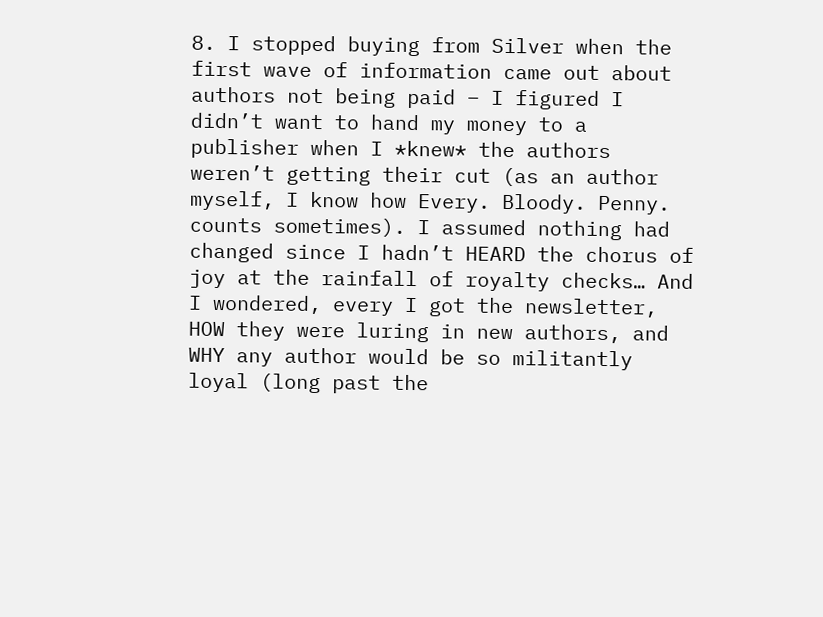8. I stopped buying from Silver when the first wave of information came out about authors not being paid – I figured I didn’t want to hand my money to a publisher when I *knew* the authors weren’t getting their cut (as an author myself, I know how Every. Bloody. Penny. counts sometimes). I assumed nothing had changed since I hadn’t HEARD the chorus of joy at the rainfall of royalty checks… And I wondered, every I got the newsletter, HOW they were luring in new authors, and WHY any author would be so militantly loyal (long past the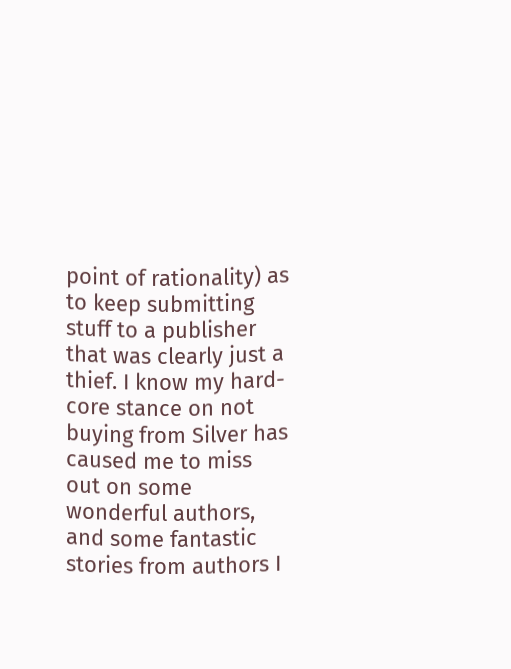point of rationality) as to keep submitting stuff to a publisher that was clearly just a thief. I know my hard-core stance on not buying from Silver has caused me to miss out on some wonderful authors, and some fantastic stories from authors I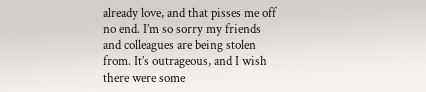already love, and that pisses me off no end. I’m so sorry my friends and colleagues are being stolen from. It’s outrageous, and I wish there were some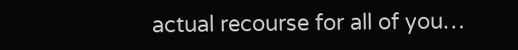actual recourse for all of you…